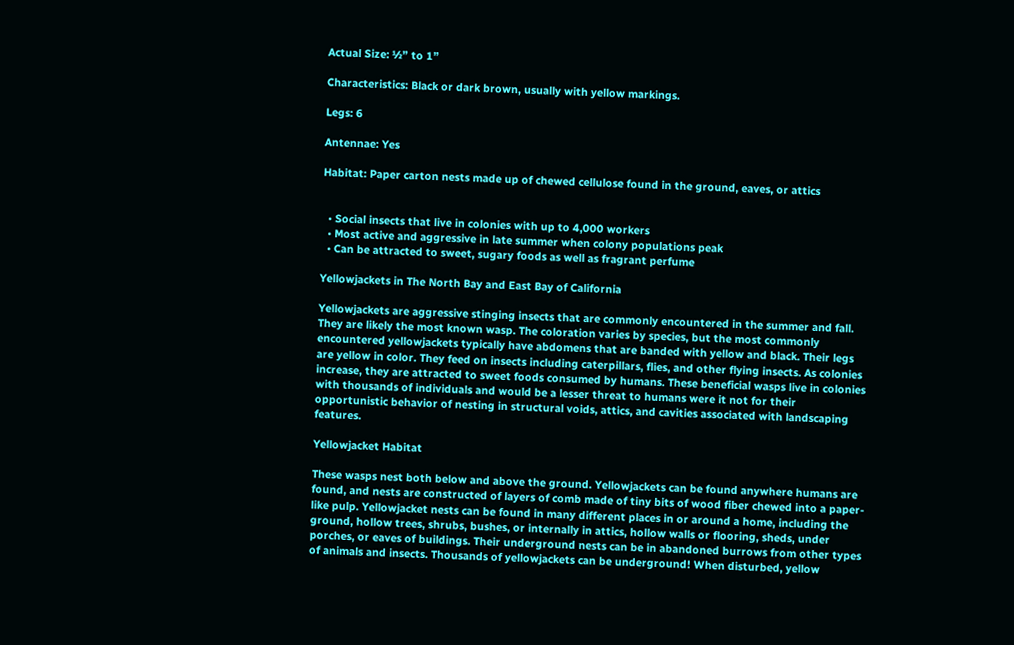Actual Size: ½” to 1”

Characteristics: Black or dark brown, usually with yellow markings.

Legs: 6

Antennae: Yes

Habitat: Paper carton nests made up of chewed cellulose found in the ground, eaves, or attics


  • Social insects that live in colonies with up to 4,000 workers
  • Most active and aggressive in late summer when colony populations peak
  • Can be attracted to sweet, sugary foods as well as fragrant perfume

Yellowjackets in The North Bay and East Bay of California

Yellowjackets are aggressive stinging insects that are commonly encountered in the summer and fall. They are likely the most known wasp. The coloration varies by species, but the most commonly encountered yellowjackets typically have abdomens that are banded with yellow and black. Their legs are yellow in color. They feed on insects including caterpillars, flies, and other flying insects. As colonies increase, they are attracted to sweet foods consumed by humans. These beneficial wasps live in colonies with thousands of individuals and would be a lesser threat to humans were it not for their opportunistic behavior of nesting in structural voids, attics, and cavities associated with landscaping features.

Yellowjacket Habitat

These wasps nest both below and above the ground. Yellowjackets can be found anywhere humans are found, and nests are constructed of layers of comb made of tiny bits of wood fiber chewed into a paper-like pulp. Yellowjacket nests can be found in many different places in or around a home, including the ground, hollow trees, shrubs, bushes, or internally in attics, hollow walls or flooring, sheds, under porches, or eaves of buildings. Their underground nests can be in abandoned burrows from other types of animals and insects. Thousands of yellowjackets can be underground! When disturbed, yellow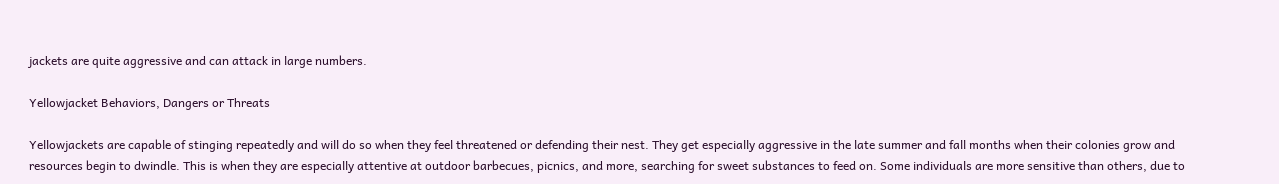jackets are quite aggressive and can attack in large numbers.

Yellowjacket Behaviors, Dangers or Threats

Yellowjackets are capable of stinging repeatedly and will do so when they feel threatened or defending their nest. They get especially aggressive in the late summer and fall months when their colonies grow and resources begin to dwindle. This is when they are especially attentive at outdoor barbecues, picnics, and more, searching for sweet substances to feed on. Some individuals are more sensitive than others, due to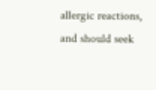allergic reactions, and should seek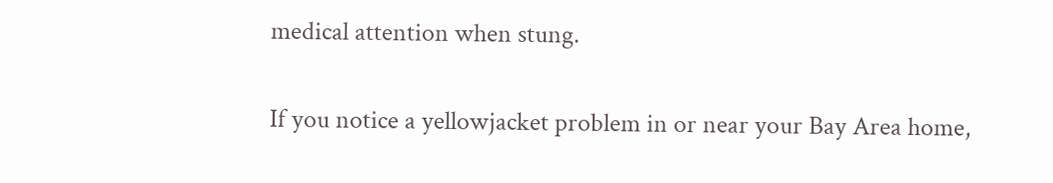medical attention when stung.

If you notice a yellowjacket problem in or near your Bay Area home,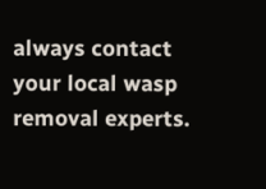always contact your local wasp removal experts.